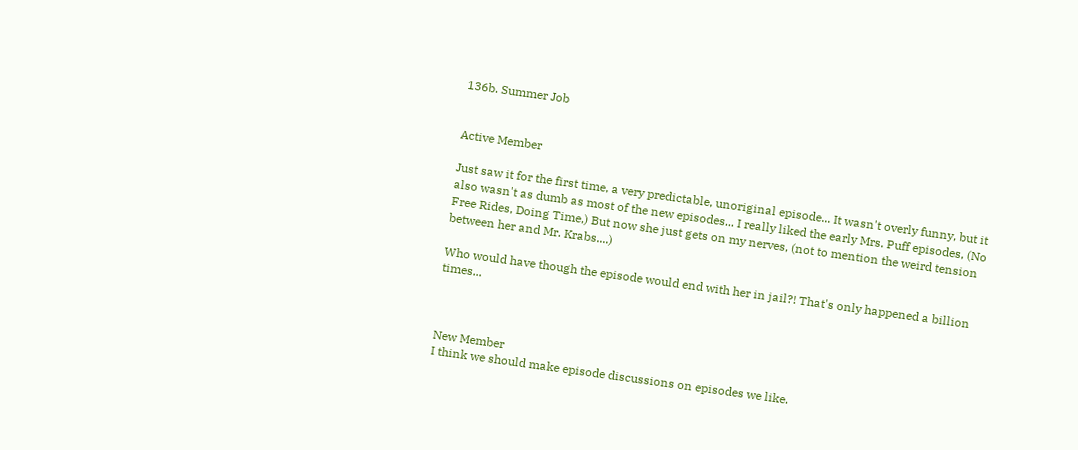136b. Summer Job


Active Member

Just saw it for the first time, a very predictable, unoriginal episode... It wasn't overly funny, but it also wasn't as dumb as most of the new episodes... I really liked the early Mrs. Puff episodes, (No Free Rides, Doing Time,) But now she just gets on my nerves, (not to mention the weird tension between her and Mr. Krabs....)

Who would have though the episode would end with her in jail?! That's only happened a billion times...



New Member
I think we should make episode discussions on episodes we like.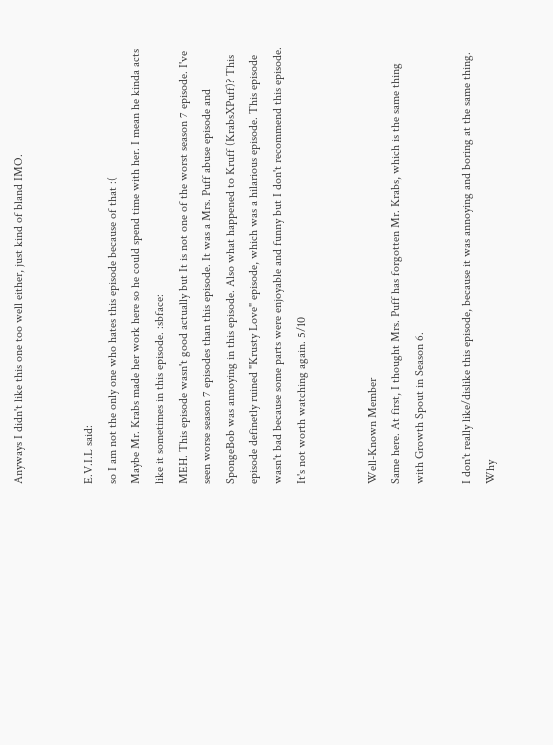Anyways I didn't like this one too well either, just kind of bland IMO.


E.V.I.L said:
so I am not the only one who hates this episode because of that :(
Maybe Mr. Krabs made her work here so he could spend time with her. I mean he kinda acts like it sometimes in this episode. :sbface:
MEH. This episode wasn't good actually but It is not one of the worst season 7 episode. I've seen worse season 7 episodes than this episode. It was a Mrs. Puff abuse episode and SpongeBob was annoying in this episode. Also what happened to Kruff (KrabsXPuff)? This episode definetly ruined "Krusty Love" episode, which was a hilarious episode. This episode wasn't bad because some parts were enjoyable and funny but I don't recommend this episode. It's not worth watching again. 5/10


Well-Known Member
Same here. At first, I thought Mrs. Puff has forgotten Mr. Krabs, which is the same thing with Growth Spout in Season 6.

I don't really like/dislike this episode, because it was annoying and boring at the same thing. Why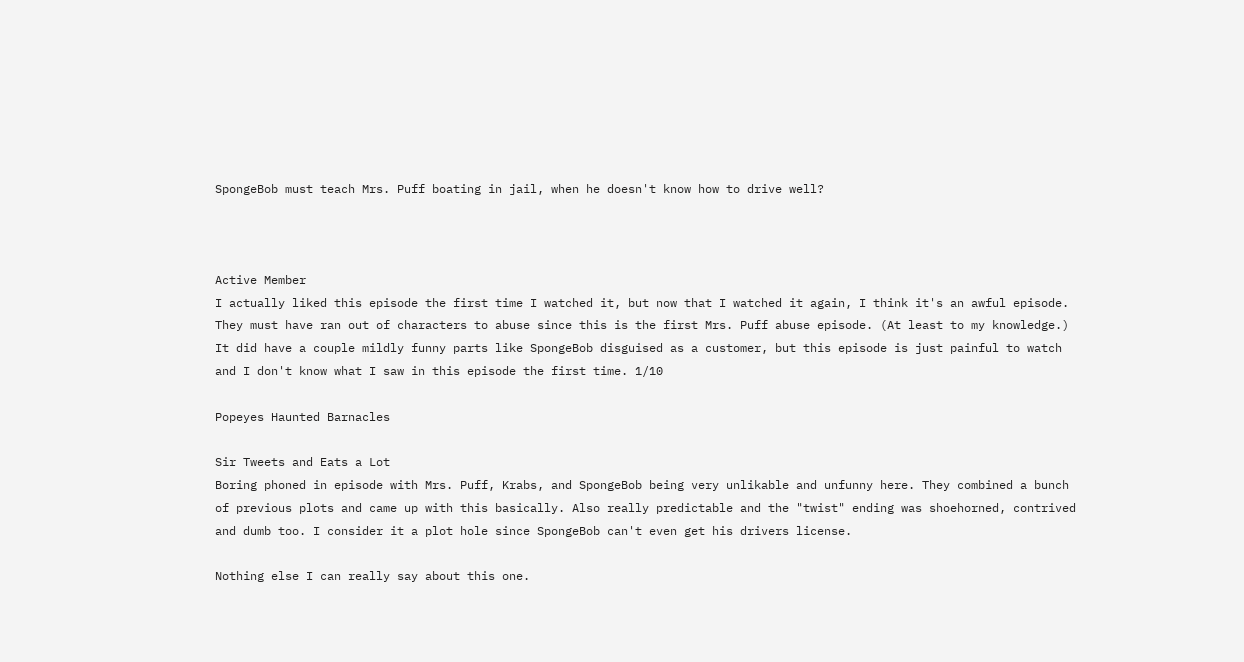SpongeBob must teach Mrs. Puff boating in jail, when he doesn't know how to drive well?



Active Member
I actually liked this episode the first time I watched it, but now that I watched it again, I think it's an awful episode. They must have ran out of characters to abuse since this is the first Mrs. Puff abuse episode. (At least to my knowledge.) It did have a couple mildly funny parts like SpongeBob disguised as a customer, but this episode is just painful to watch and I don't know what I saw in this episode the first time. 1/10

Popeyes Haunted Barnacles

Sir Tweets and Eats a Lot
Boring phoned in episode with Mrs. Puff, Krabs, and SpongeBob being very unlikable and unfunny here. They combined a bunch of previous plots and came up with this basically. Also really predictable and the "twist" ending was shoehorned, contrived and dumb too. I consider it a plot hole since SpongeBob can't even get his drivers license.

Nothing else I can really say about this one.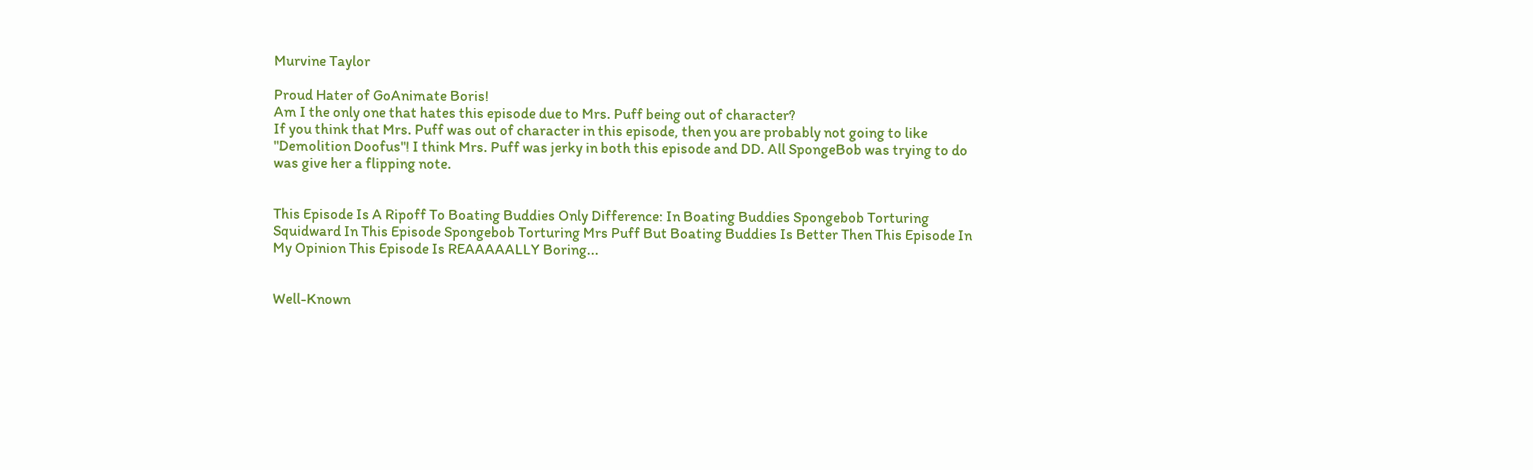Murvine Taylor

Proud Hater of GoAnimate Boris!
Am I the only one that hates this episode due to Mrs. Puff being out of character?
If you think that Mrs. Puff was out of character in this episode, then you are probably not going to like "Demolition Doofus"! I think Mrs. Puff was jerky in both this episode and DD. All SpongeBob was trying to do was give her a flipping note.


This Episode Is A Ripoff To Boating Buddies Only Difference: In Boating Buddies Spongebob Torturing Squidward In This Episode Spongebob Torturing Mrs Puff But Boating Buddies Is Better Then This Episode In My Opinion This Episode Is REAAAAALLY Boring...


Well-Known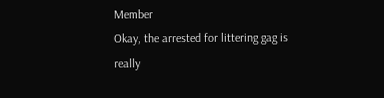Member
Okay, the arrested for littering gag is really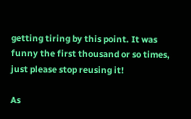getting tiring by this point. It was funny the first thousand or so times, just please stop reusing it!

As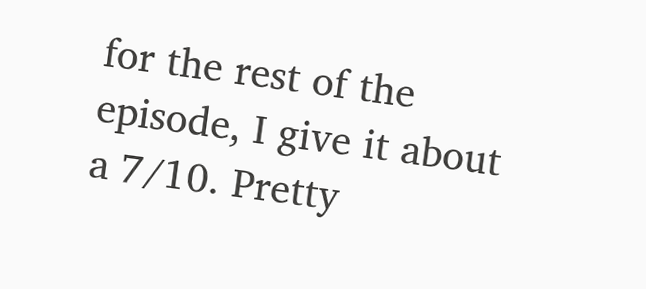for the rest of the episode, I give it about a 7/10. Pretty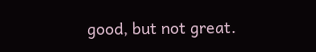good, but not great.